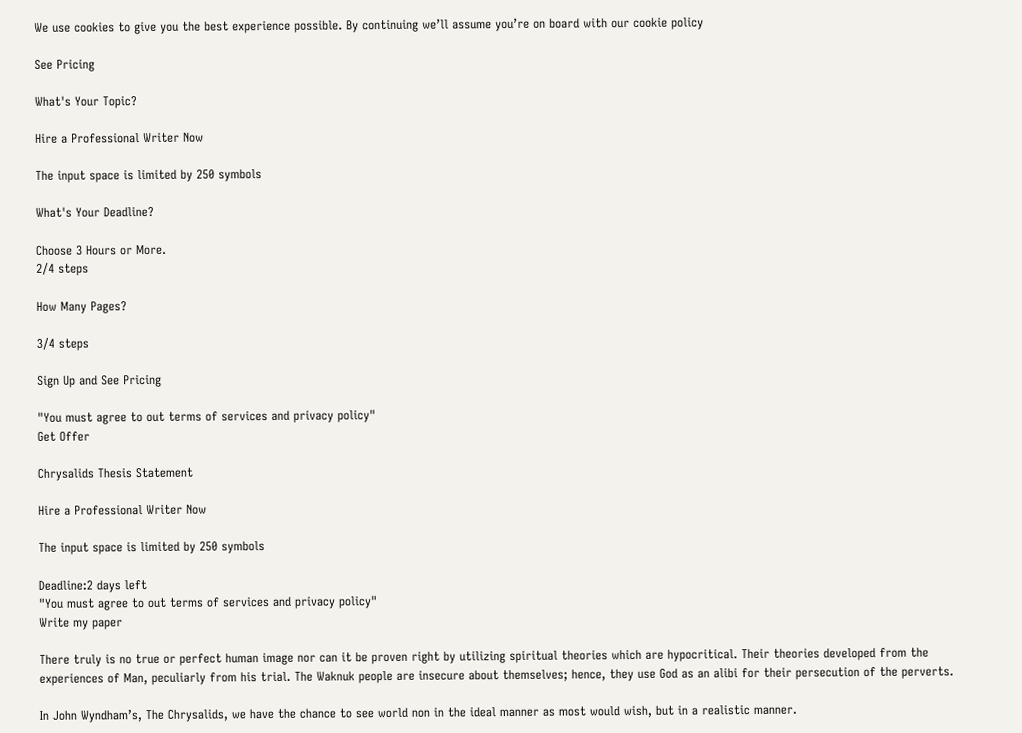We use cookies to give you the best experience possible. By continuing we’ll assume you’re on board with our cookie policy

See Pricing

What's Your Topic?

Hire a Professional Writer Now

The input space is limited by 250 symbols

What's Your Deadline?

Choose 3 Hours or More.
2/4 steps

How Many Pages?

3/4 steps

Sign Up and See Pricing

"You must agree to out terms of services and privacy policy"
Get Offer

Chrysalids Thesis Statement

Hire a Professional Writer Now

The input space is limited by 250 symbols

Deadline:2 days left
"You must agree to out terms of services and privacy policy"
Write my paper

There truly is no true or perfect human image nor can it be proven right by utilizing spiritual theories which are hypocritical. Their theories developed from the experiences of Man, peculiarly from his trial. The Waknuk people are insecure about themselves; hence, they use God as an alibi for their persecution of the perverts.

In John Wyndham’s, The Chrysalids, we have the chance to see world non in the ideal manner as most would wish, but in a realistic manner.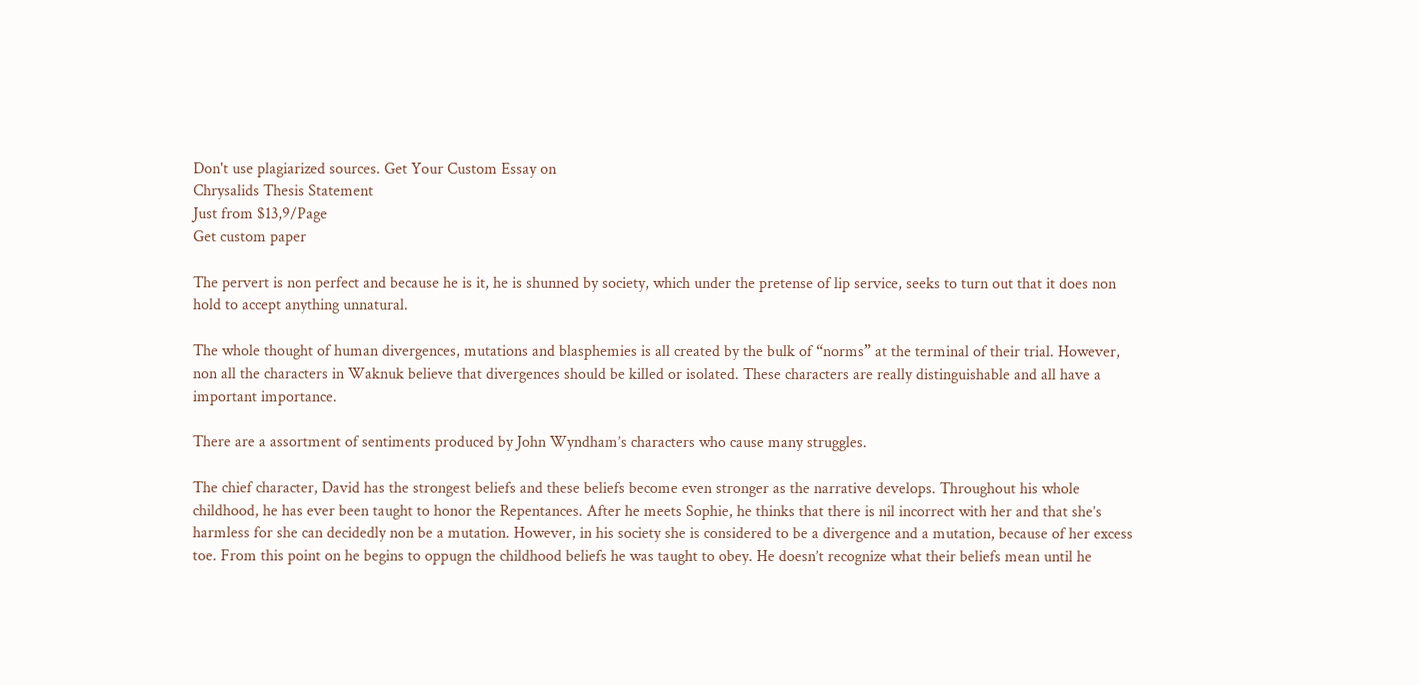Don't use plagiarized sources. Get Your Custom Essay on
Chrysalids Thesis Statement
Just from $13,9/Page
Get custom paper

The pervert is non perfect and because he is it, he is shunned by society, which under the pretense of lip service, seeks to turn out that it does non hold to accept anything unnatural.

The whole thought of human divergences, mutations and blasphemies is all created by the bulk of “norms” at the terminal of their trial. However, non all the characters in Waknuk believe that divergences should be killed or isolated. These characters are really distinguishable and all have a important importance.

There are a assortment of sentiments produced by John Wyndham’s characters who cause many struggles.

The chief character, David has the strongest beliefs and these beliefs become even stronger as the narrative develops. Throughout his whole childhood, he has ever been taught to honor the Repentances. After he meets Sophie, he thinks that there is nil incorrect with her and that she’s harmless for she can decidedly non be a mutation. However, in his society she is considered to be a divergence and a mutation, because of her excess toe. From this point on he begins to oppugn the childhood beliefs he was taught to obey. He doesn’t recognize what their beliefs mean until he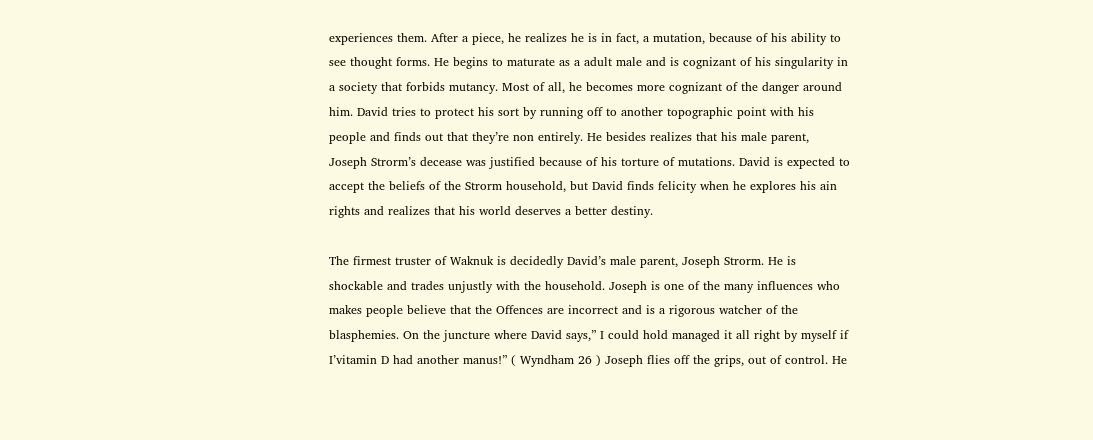experiences them. After a piece, he realizes he is in fact, a mutation, because of his ability to see thought forms. He begins to maturate as a adult male and is cognizant of his singularity in a society that forbids mutancy. Most of all, he becomes more cognizant of the danger around him. David tries to protect his sort by running off to another topographic point with his people and finds out that they’re non entirely. He besides realizes that his male parent, Joseph Strorm’s decease was justified because of his torture of mutations. David is expected to accept the beliefs of the Strorm household, but David finds felicity when he explores his ain rights and realizes that his world deserves a better destiny.

The firmest truster of Waknuk is decidedly David’s male parent, Joseph Strorm. He is shockable and trades unjustly with the household. Joseph is one of the many influences who makes people believe that the Offences are incorrect and is a rigorous watcher of the blasphemies. On the juncture where David says,” I could hold managed it all right by myself if I’vitamin D had another manus!” ( Wyndham 26 ) Joseph flies off the grips, out of control. He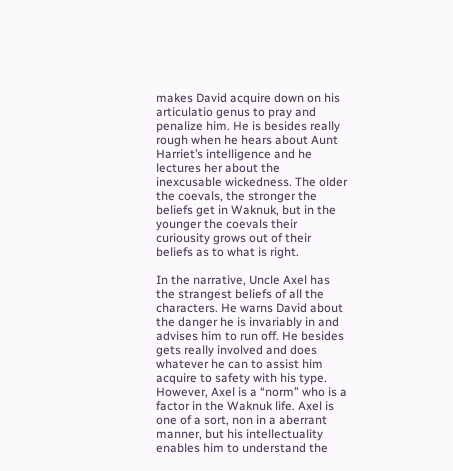makes David acquire down on his articulatio genus to pray and penalize him. He is besides really rough when he hears about Aunt Harriet’s intelligence and he lectures her about the inexcusable wickedness. The older the coevals, the stronger the beliefs get in Waknuk, but in the younger the coevals their curiousity grows out of their beliefs as to what is right.

In the narrative, Uncle Axel has the strangest beliefs of all the characters. He warns David about the danger he is invariably in and advises him to run off. He besides gets really involved and does whatever he can to assist him acquire to safety with his type. However, Axel is a “norm” who is a factor in the Waknuk life. Axel is one of a sort, non in a aberrant manner, but his intellectuality enables him to understand the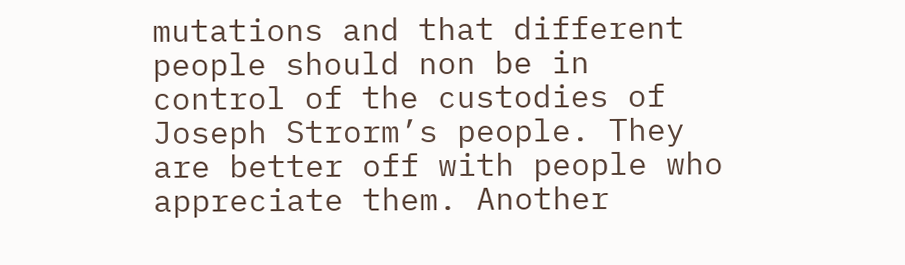mutations and that different people should non be in control of the custodies of Joseph Strorm’s people. They are better off with people who appreciate them. Another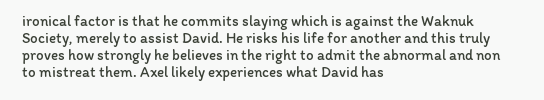ironical factor is that he commits slaying which is against the Waknuk Society, merely to assist David. He risks his life for another and this truly proves how strongly he believes in the right to admit the abnormal and non to mistreat them. Axel likely experiences what David has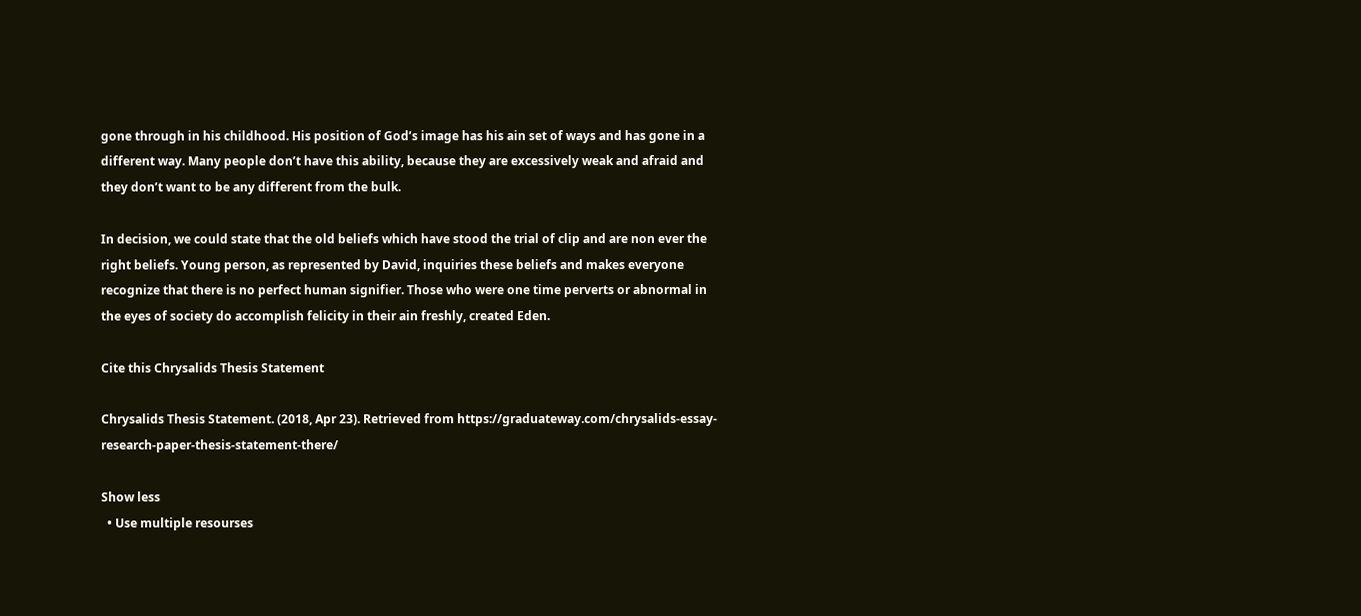gone through in his childhood. His position of God’s image has his ain set of ways and has gone in a different way. Many people don’t have this ability, because they are excessively weak and afraid and they don’t want to be any different from the bulk.

In decision, we could state that the old beliefs which have stood the trial of clip and are non ever the right beliefs. Young person, as represented by David, inquiries these beliefs and makes everyone recognize that there is no perfect human signifier. Those who were one time perverts or abnormal in the eyes of society do accomplish felicity in their ain freshly, created Eden.

Cite this Chrysalids Thesis Statement

Chrysalids Thesis Statement. (2018, Apr 23). Retrieved from https://graduateway.com/chrysalids-essay-research-paper-thesis-statement-there/

Show less
  • Use multiple resourses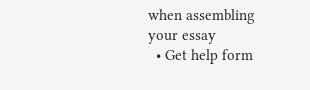when assembling your essay
  • Get help form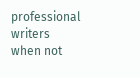professional writers when not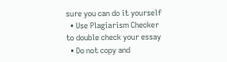sure you can do it yourself
  • Use Plagiarism Checker to double check your essay
  • Do not copy and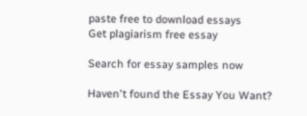paste free to download essays
Get plagiarism free essay

Search for essay samples now

Haven't found the Essay You Want?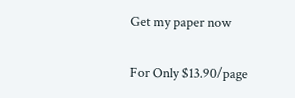Get my paper now

For Only $13.90/page